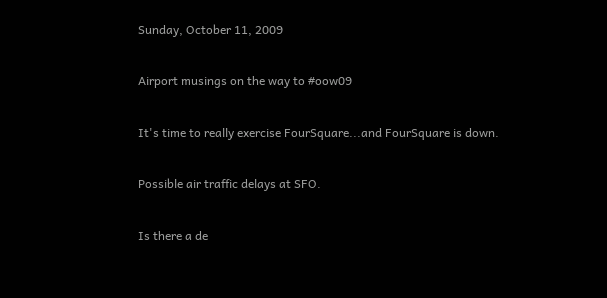Sunday, October 11, 2009

Airport musings on the way to #oow09

It's time to really exercise FourSquare...and FourSquare is down.

Possible air traffic delays at SFO.

Is there a de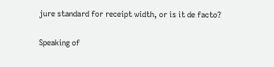jure standard for receipt width, or is it de facto?

Speaking of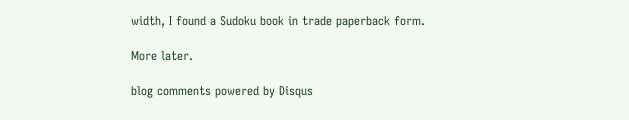width, I found a Sudoku book in trade paperback form.

More later.

blog comments powered by Disqus